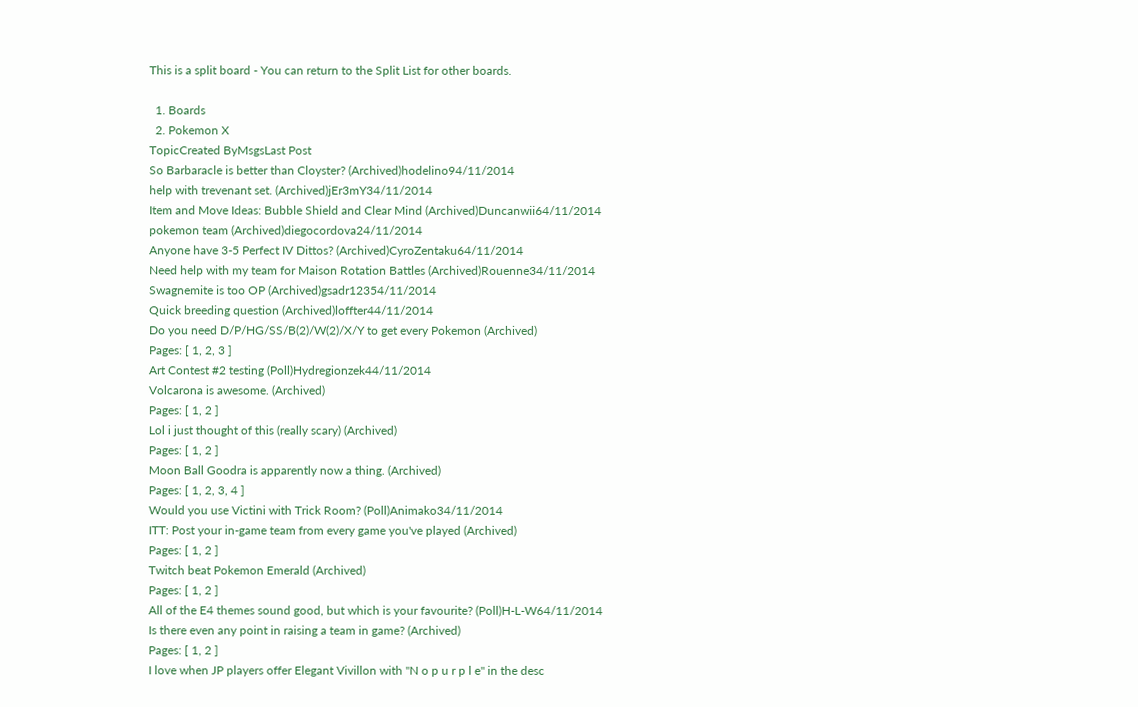This is a split board - You can return to the Split List for other boards.

  1. Boards
  2. Pokemon X
TopicCreated ByMsgsLast Post
So Barbaracle is better than Cloyster? (Archived)hodelino94/11/2014
help with trevenant set. (Archived)jEr3mY34/11/2014
Item and Move Ideas: Bubble Shield and Clear Mind (Archived)Duncanwii64/11/2014
pokemon team (Archived)diegocordova24/11/2014
Anyone have 3-5 Perfect IV Dittos? (Archived)CyroZentaku64/11/2014
Need help with my team for Maison Rotation Battles (Archived)Rouenne34/11/2014
Swagnemite is too OP (Archived)gsadr12354/11/2014
Quick breeding question (Archived)loffter44/11/2014
Do you need D/P/HG/SS/B(2)/W(2)/X/Y to get every Pokemon (Archived)
Pages: [ 1, 2, 3 ]
Art Contest #2 testing (Poll)Hydregionzek44/11/2014
Volcarona is awesome. (Archived)
Pages: [ 1, 2 ]
Lol i just thought of this (really scary) (Archived)
Pages: [ 1, 2 ]
Moon Ball Goodra is apparently now a thing. (Archived)
Pages: [ 1, 2, 3, 4 ]
Would you use Victini with Trick Room? (Poll)Animako34/11/2014
ITT: Post your in-game team from every game you've played (Archived)
Pages: [ 1, 2 ]
Twitch beat Pokemon Emerald (Archived)
Pages: [ 1, 2 ]
All of the E4 themes sound good, but which is your favourite? (Poll)H-L-W64/11/2014
Is there even any point in raising a team in game? (Archived)
Pages: [ 1, 2 ]
I love when JP players offer Elegant Vivillon with "N o p u r p l e" in the desc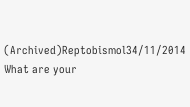(Archived)Reptobismol34/11/2014
What are your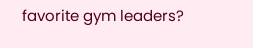favorite gym leaders?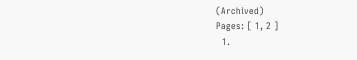(Archived)
Pages: [ 1, 2 ]
  1.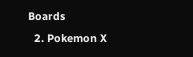Boards
  2. Pokemon X